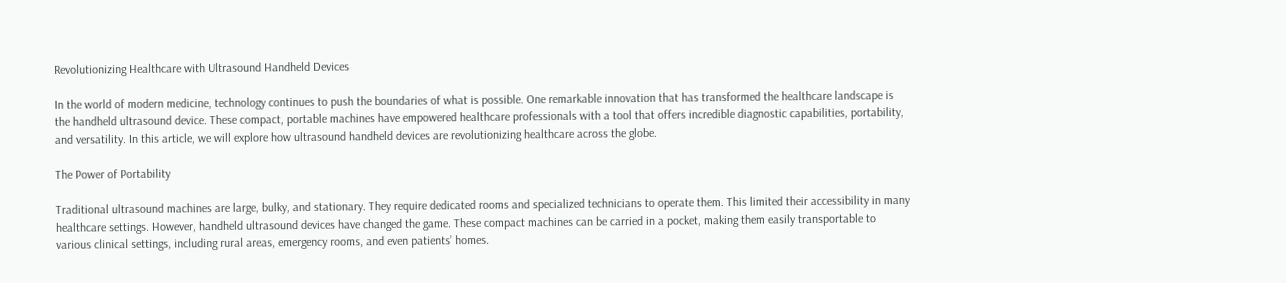Revolutionizing Healthcare with Ultrasound Handheld Devices

In the world of modern medicine, technology continues to push the boundaries of what is possible. One remarkable innovation that has transformed the healthcare landscape is the handheld ultrasound device. These compact, portable machines have empowered healthcare professionals with a tool that offers incredible diagnostic capabilities, portability, and versatility. In this article, we will explore how ultrasound handheld devices are revolutionizing healthcare across the globe.

The Power of Portability

Traditional ultrasound machines are large, bulky, and stationary. They require dedicated rooms and specialized technicians to operate them. This limited their accessibility in many healthcare settings. However, handheld ultrasound devices have changed the game. These compact machines can be carried in a pocket, making them easily transportable to various clinical settings, including rural areas, emergency rooms, and even patients’ homes.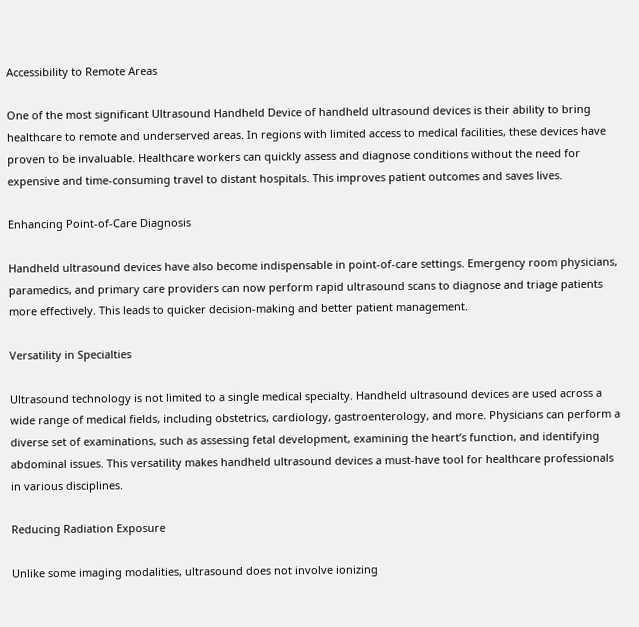Accessibility to Remote Areas

One of the most significant Ultrasound Handheld Device of handheld ultrasound devices is their ability to bring healthcare to remote and underserved areas. In regions with limited access to medical facilities, these devices have proven to be invaluable. Healthcare workers can quickly assess and diagnose conditions without the need for expensive and time-consuming travel to distant hospitals. This improves patient outcomes and saves lives.

Enhancing Point-of-Care Diagnosis

Handheld ultrasound devices have also become indispensable in point-of-care settings. Emergency room physicians, paramedics, and primary care providers can now perform rapid ultrasound scans to diagnose and triage patients more effectively. This leads to quicker decision-making and better patient management.

Versatility in Specialties

Ultrasound technology is not limited to a single medical specialty. Handheld ultrasound devices are used across a wide range of medical fields, including obstetrics, cardiology, gastroenterology, and more. Physicians can perform a diverse set of examinations, such as assessing fetal development, examining the heart’s function, and identifying abdominal issues. This versatility makes handheld ultrasound devices a must-have tool for healthcare professionals in various disciplines.

Reducing Radiation Exposure

Unlike some imaging modalities, ultrasound does not involve ionizing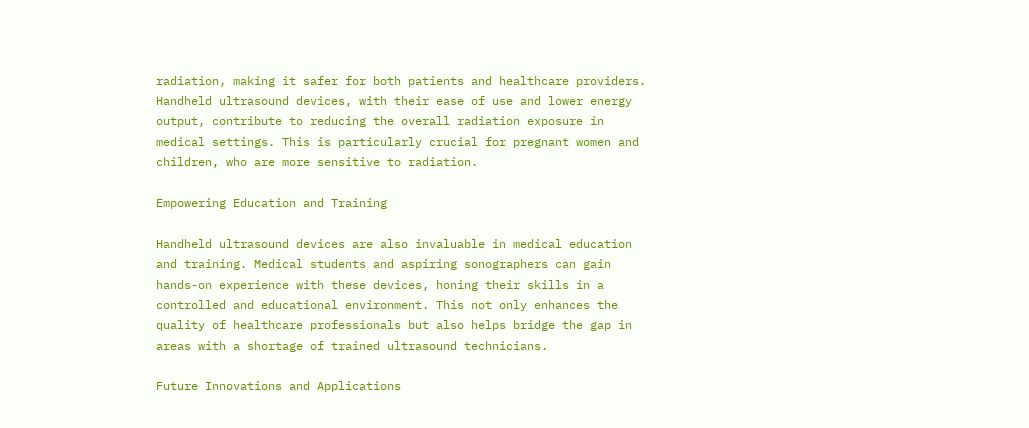radiation, making it safer for both patients and healthcare providers. Handheld ultrasound devices, with their ease of use and lower energy output, contribute to reducing the overall radiation exposure in medical settings. This is particularly crucial for pregnant women and children, who are more sensitive to radiation.

Empowering Education and Training

Handheld ultrasound devices are also invaluable in medical education and training. Medical students and aspiring sonographers can gain hands-on experience with these devices, honing their skills in a controlled and educational environment. This not only enhances the quality of healthcare professionals but also helps bridge the gap in areas with a shortage of trained ultrasound technicians.

Future Innovations and Applications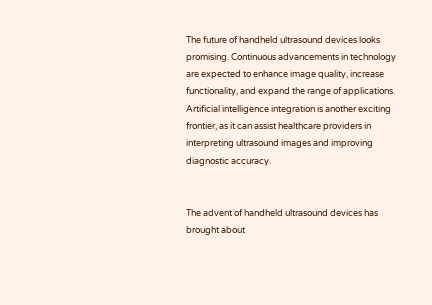The future of handheld ultrasound devices looks promising. Continuous advancements in technology are expected to enhance image quality, increase functionality, and expand the range of applications. Artificial intelligence integration is another exciting frontier, as it can assist healthcare providers in interpreting ultrasound images and improving diagnostic accuracy.


The advent of handheld ultrasound devices has brought about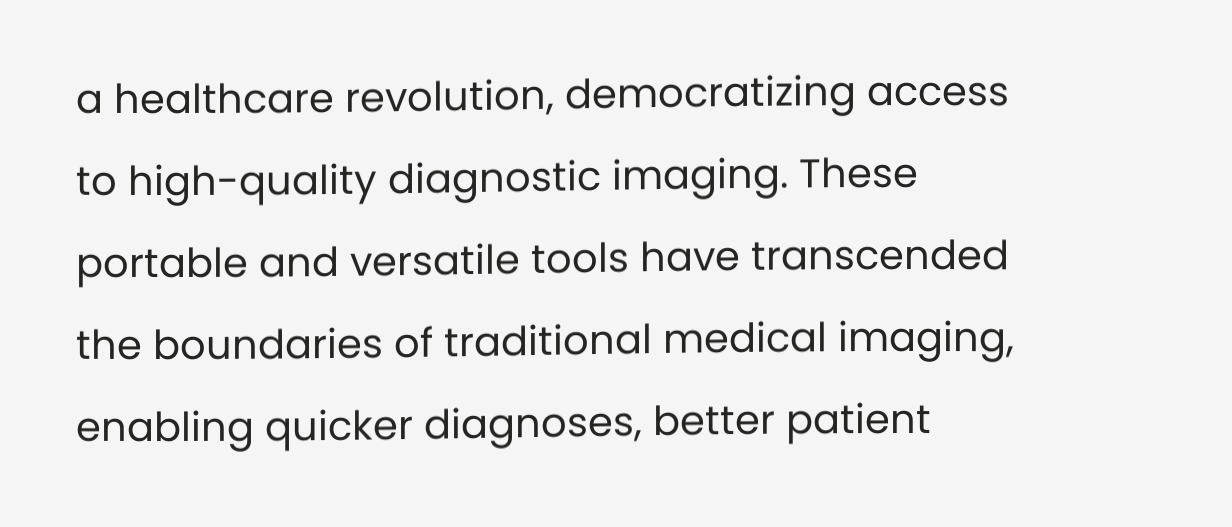a healthcare revolution, democratizing access to high-quality diagnostic imaging. These portable and versatile tools have transcended the boundaries of traditional medical imaging, enabling quicker diagnoses, better patient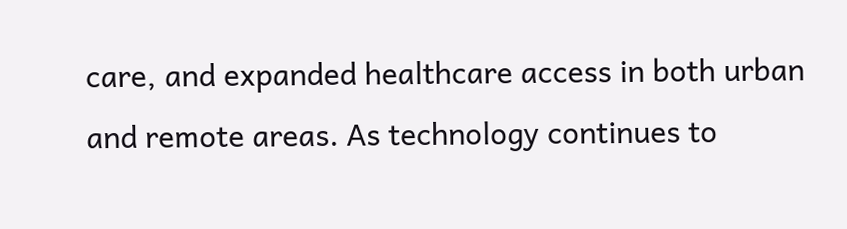care, and expanded healthcare access in both urban and remote areas. As technology continues to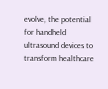evolve, the potential for handheld ultrasound devices to transform healthcare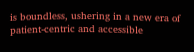is boundless, ushering in a new era of patient-centric and accessible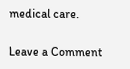medical care.

Leave a Comment